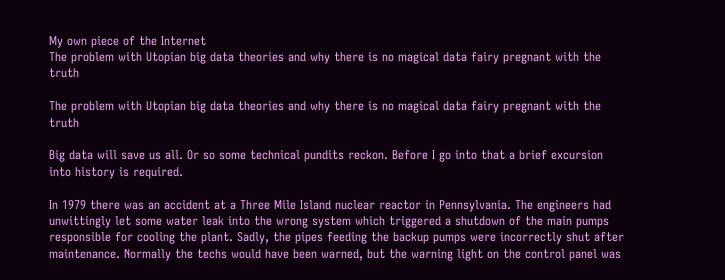My own piece of the Internet
The problem with Utopian big data theories and why there is no magical data fairy pregnant with the truth

The problem with Utopian big data theories and why there is no magical data fairy pregnant with the truth

Big data will save us all. Or so some technical pundits reckon. Before I go into that a brief excursion into history is required.

In 1979 there was an accident at a Three Mile Island nuclear reactor in Pennsylvania. The engineers had unwittingly let some water leak into the wrong system which triggered a shutdown of the main pumps responsible for cooling the plant. Sadly, the pipes feeding the backup pumps were incorrectly shut after maintenance. Normally the techs would have been warned, but the warning light on the control panel was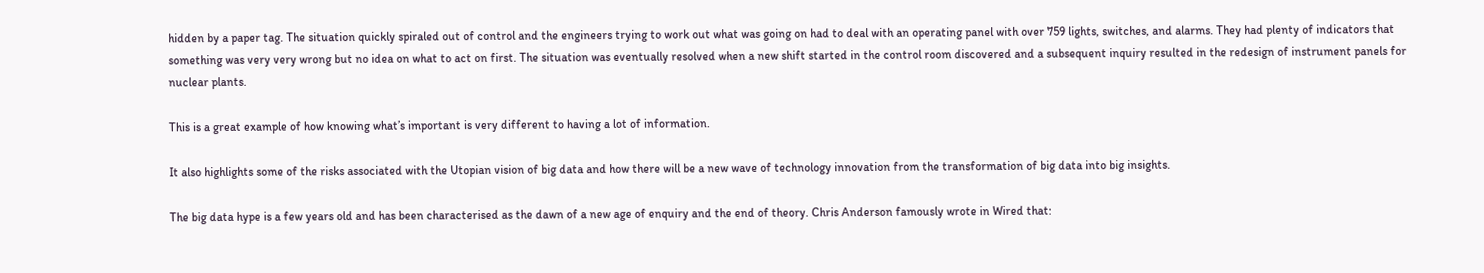hidden by a paper tag. The situation quickly spiraled out of control and the engineers trying to work out what was going on had to deal with an operating panel with over 759 lights, switches, and alarms. They had plenty of indicators that something was very very wrong but no idea on what to act on first. The situation was eventually resolved when a new shift started in the control room discovered and a subsequent inquiry resulted in the redesign of instrument panels for nuclear plants.

This is a great example of how knowing what’s important is very different to having a lot of information.

It also highlights some of the risks associated with the Utopian vision of big data and how there will be a new wave of technology innovation from the transformation of big data into big insights.

The big data hype is a few years old and has been characterised as the dawn of a new age of enquiry and the end of theory. Chris Anderson famously wrote in Wired that: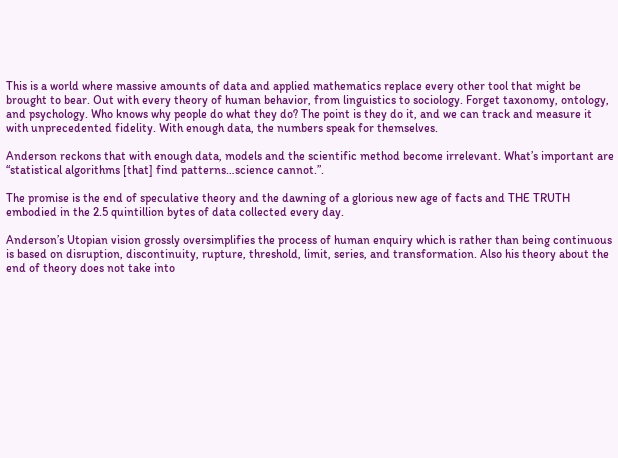This is a world where massive amounts of data and applied mathematics replace every other tool that might be brought to bear. Out with every theory of human behavior, from linguistics to sociology. Forget taxonomy, ontology, and psychology. Who knows why people do what they do? The point is they do it, and we can track and measure it with unprecedented fidelity. With enough data, the numbers speak for themselves.

Anderson reckons that with enough data, models and the scientific method become irrelevant. What’s important are “statistical algorithms [that] find patterns…science cannot.”.

The promise is the end of speculative theory and the dawning of a glorious new age of facts and THE TRUTH embodied in the 2.5 quintillion bytes of data collected every day.

Anderson’s Utopian vision grossly oversimplifies the process of human enquiry which is rather than being continuous is based on disruption, discontinuity, rupture, threshold, limit, series, and transformation. Also his theory about the end of theory does not take into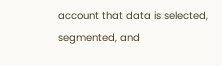account that data is selected, segmented, and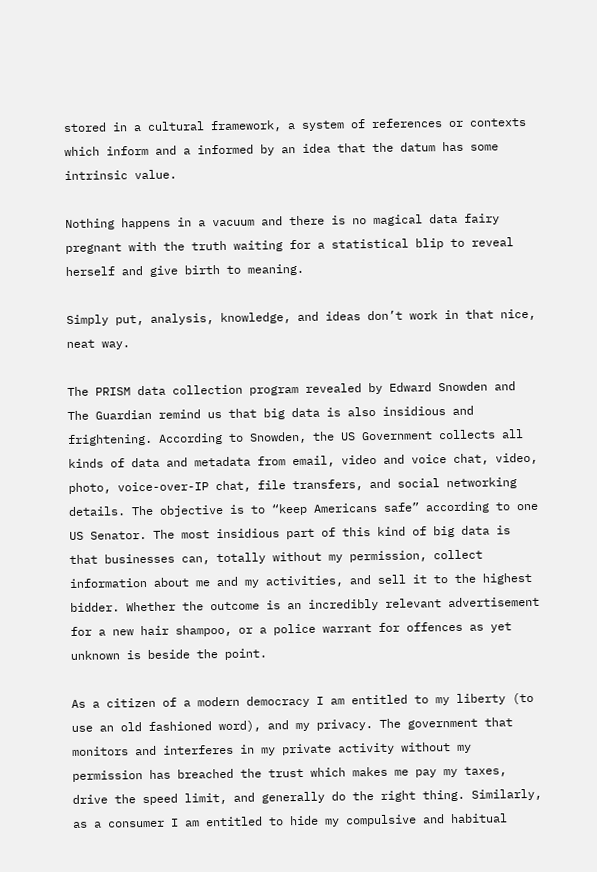stored in a cultural framework, a system of references or contexts which inform and a informed by an idea that the datum has some intrinsic value.

Nothing happens in a vacuum and there is no magical data fairy pregnant with the truth waiting for a statistical blip to reveal herself and give birth to meaning.

Simply put, analysis, knowledge, and ideas don’t work in that nice, neat way.

The PRISM data collection program revealed by Edward Snowden and The Guardian remind us that big data is also insidious and frightening. According to Snowden, the US Government collects all kinds of data and metadata from email, video and voice chat, video, photo, voice-over-IP chat, file transfers, and social networking details. The objective is to “keep Americans safe” according to one US Senator. The most insidious part of this kind of big data is that businesses can, totally without my permission, collect information about me and my activities, and sell it to the highest bidder. Whether the outcome is an incredibly relevant advertisement for a new hair shampoo, or a police warrant for offences as yet unknown is beside the point.

As a citizen of a modern democracy I am entitled to my liberty (to use an old fashioned word), and my privacy. The government that monitors and interferes in my private activity without my permission has breached the trust which makes me pay my taxes, drive the speed limit, and generally do the right thing. Similarly, as a consumer I am entitled to hide my compulsive and habitual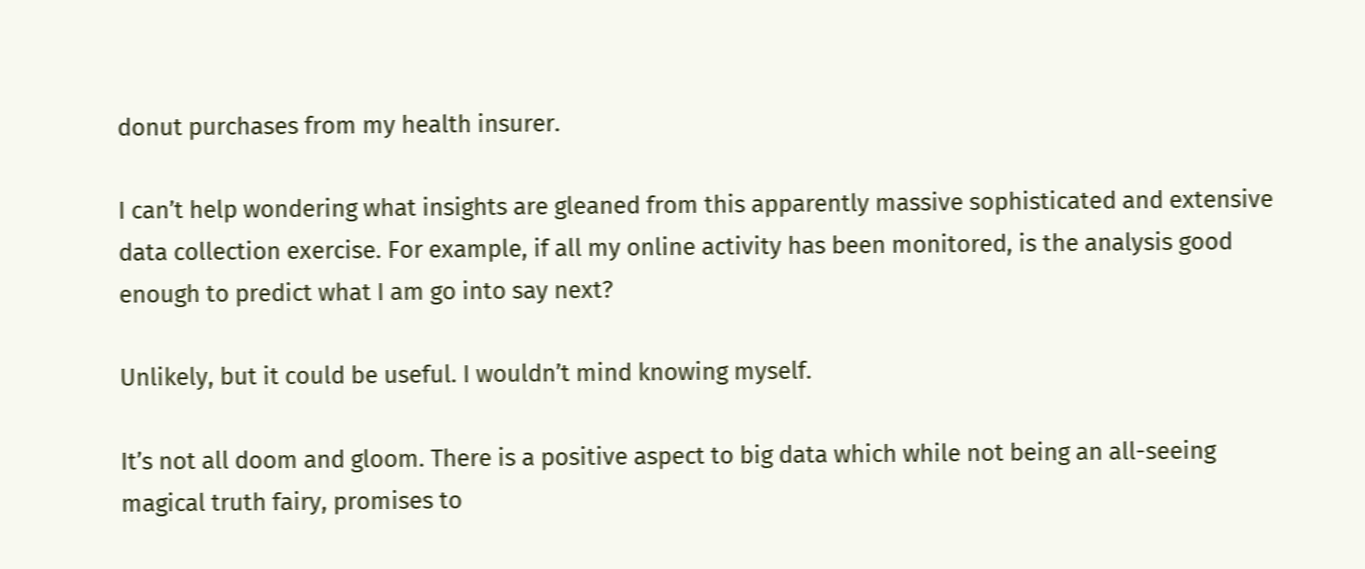donut purchases from my health insurer.

I can’t help wondering what insights are gleaned from this apparently massive sophisticated and extensive data collection exercise. For example, if all my online activity has been monitored, is the analysis good enough to predict what I am go into say next?

Unlikely, but it could be useful. I wouldn’t mind knowing myself.

It’s not all doom and gloom. There is a positive aspect to big data which while not being an all-seeing magical truth fairy, promises to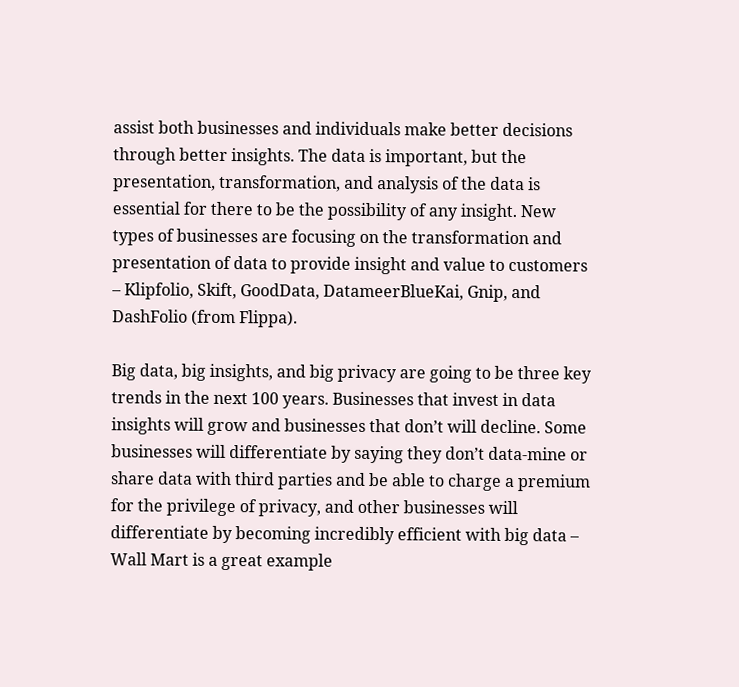assist both businesses and individuals make better decisions through better insights. The data is important, but the presentation, transformation, and analysis of the data is essential for there to be the possibility of any insight. New types of businesses are focusing on the transformation and presentation of data to provide insight and value to customers – Klipfolio, Skift, GoodData, DatameerBlueKai, Gnip, and DashFolio (from Flippa).

Big data, big insights, and big privacy are going to be three key trends in the next 100 years. Businesses that invest in data insights will grow and businesses that don’t will decline. Some businesses will differentiate by saying they don’t data-mine or share data with third parties and be able to charge a premium for the privilege of privacy, and other businesses will differentiate by becoming incredibly efficient with big data – Wall Mart is a great example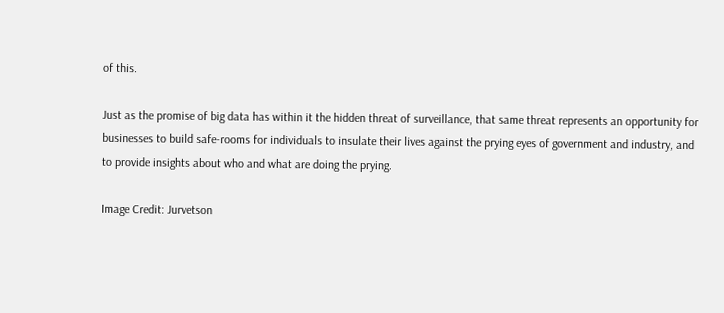of this.

Just as the promise of big data has within it the hidden threat of surveillance, that same threat represents an opportunity for businesses to build safe-rooms for individuals to insulate their lives against the prying eyes of government and industry, and to provide insights about who and what are doing the prying.

Image Credit: Jurvetson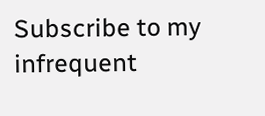Subscribe to my infrequent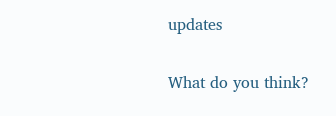updates

What do you think?